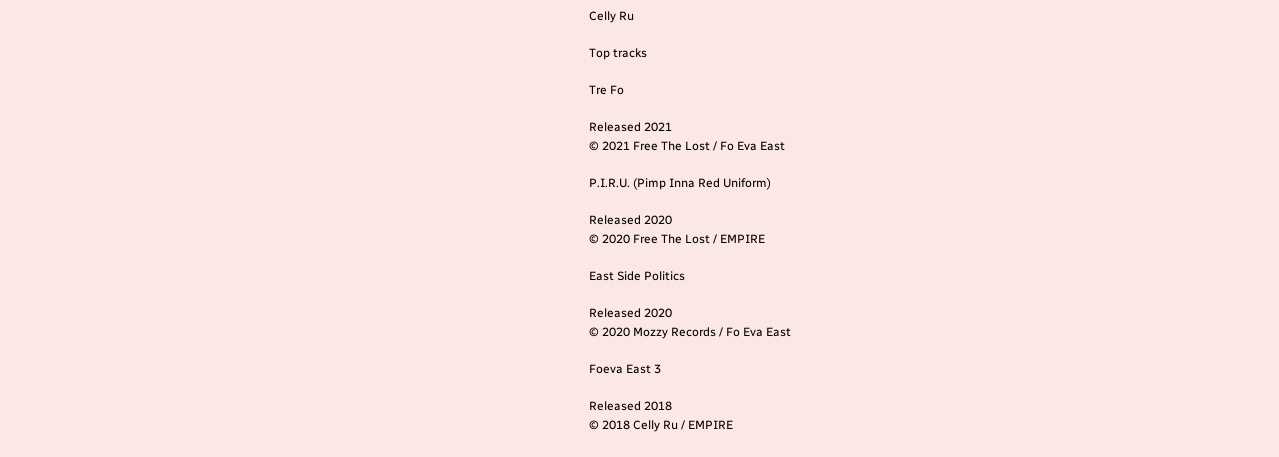Celly Ru

Top tracks

Tre Fo

Released 2021
© 2021 Free The Lost / Fo Eva East

P.I.R.U. (Pimp Inna Red Uniform)

Released 2020
© 2020 Free The Lost / EMPIRE

East Side Politics

Released 2020
© 2020 Mozzy Records / Fo Eva East

Foeva East 3

Released 2018
© 2018 Celly Ru / EMPIRE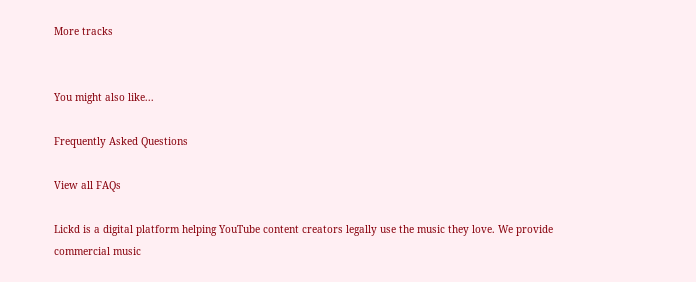More tracks


You might also like...

Frequently Asked Questions

View all FAQs

Lickd is a digital platform helping YouTube content creators legally use the music they love. We provide commercial music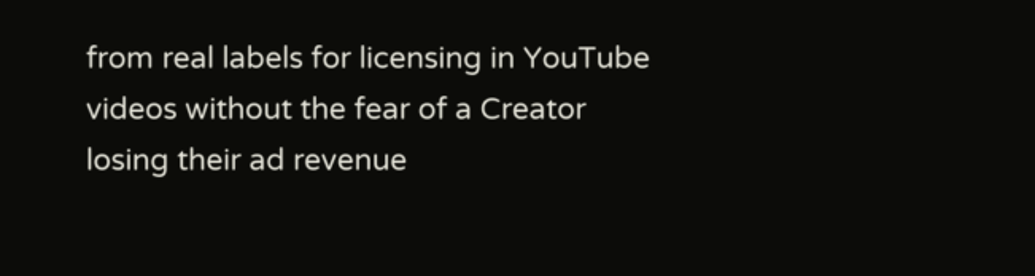from real labels for licensing in YouTube videos without the fear of a Creator losing their ad revenue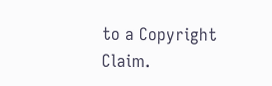to a Copyright Claim.